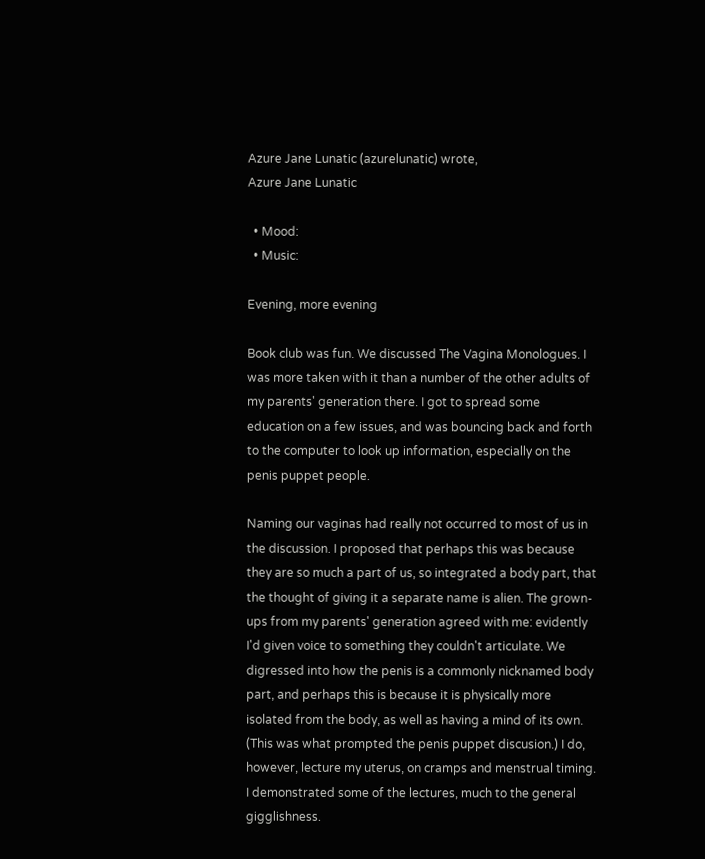Azure Jane Lunatic (azurelunatic) wrote,
Azure Jane Lunatic

  • Mood:
  • Music:

Evening, more evening

Book club was fun. We discussed The Vagina Monologues. I was more taken with it than a number of the other adults of my parents' generation there. I got to spread some education on a few issues, and was bouncing back and forth to the computer to look up information, especially on the penis puppet people.

Naming our vaginas had really not occurred to most of us in the discussion. I proposed that perhaps this was because they are so much a part of us, so integrated a body part, that the thought of giving it a separate name is alien. The grown-ups from my parents' generation agreed with me: evidently I'd given voice to something they couldn't articulate. We digressed into how the penis is a commonly nicknamed body part, and perhaps this is because it is physically more isolated from the body, as well as having a mind of its own. (This was what prompted the penis puppet discusion.) I do, however, lecture my uterus, on cramps and menstrual timing. I demonstrated some of the lectures, much to the general gigglishness.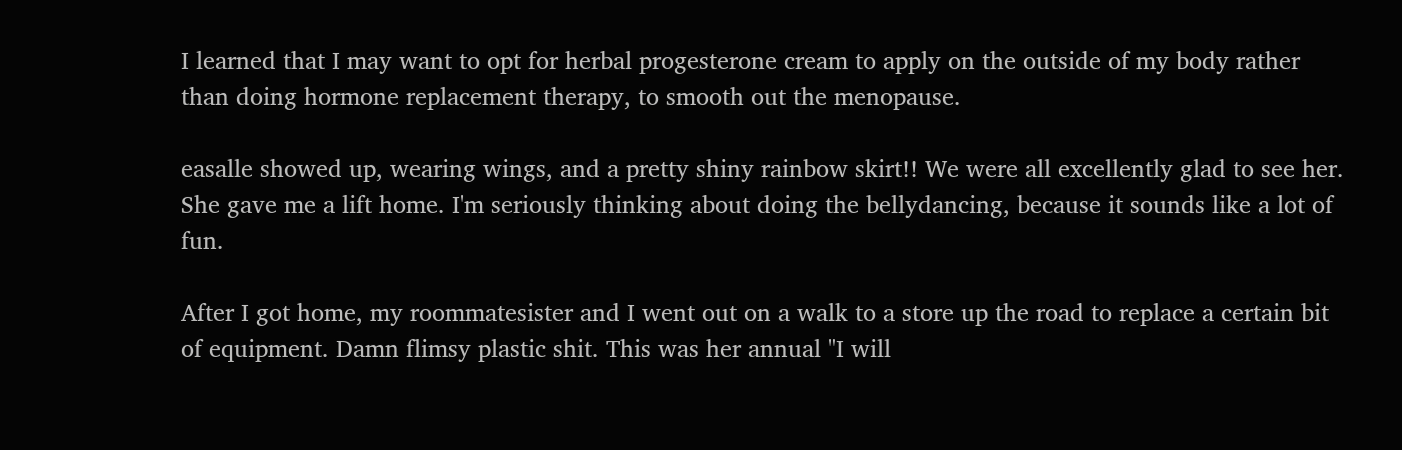I learned that I may want to opt for herbal progesterone cream to apply on the outside of my body rather than doing hormone replacement therapy, to smooth out the menopause.

easalle showed up, wearing wings, and a pretty shiny rainbow skirt!! We were all excellently glad to see her. She gave me a lift home. I'm seriously thinking about doing the bellydancing, because it sounds like a lot of fun.

After I got home, my roommatesister and I went out on a walk to a store up the road to replace a certain bit of equipment. Damn flimsy plastic shit. This was her annual "I will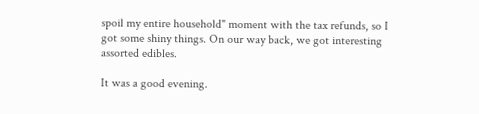spoil my entire household" moment with the tax refunds, so I got some shiny things. On our way back, we got interesting assorted edibles.

It was a good evening.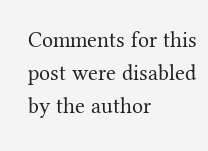Comments for this post were disabled by the author